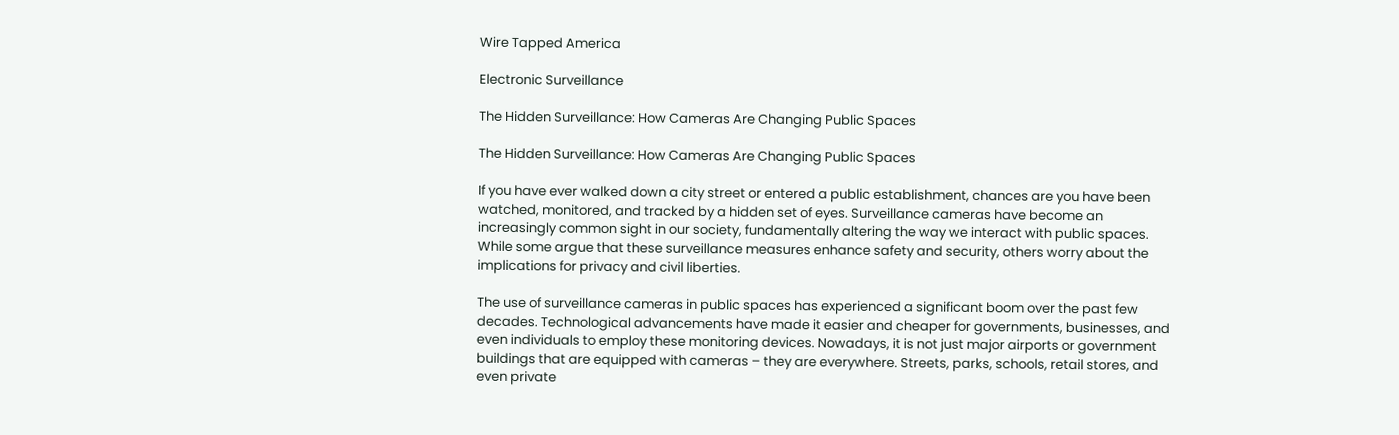Wire Tapped America

Electronic Surveillance

The Hidden Surveillance: How Cameras Are Changing Public Spaces

The Hidden Surveillance: How Cameras Are Changing Public Spaces

If you have ever walked down a city street or entered a public establishment, chances are you have been watched, monitored, and tracked by a hidden set of eyes. Surveillance cameras have become an increasingly common sight in our society, fundamentally altering the way we interact with public spaces. While some argue that these surveillance measures enhance safety and security, others worry about the implications for privacy and civil liberties.

The use of surveillance cameras in public spaces has experienced a significant boom over the past few decades. Technological advancements have made it easier and cheaper for governments, businesses, and even individuals to employ these monitoring devices. Nowadays, it is not just major airports or government buildings that are equipped with cameras – they are everywhere. Streets, parks, schools, retail stores, and even private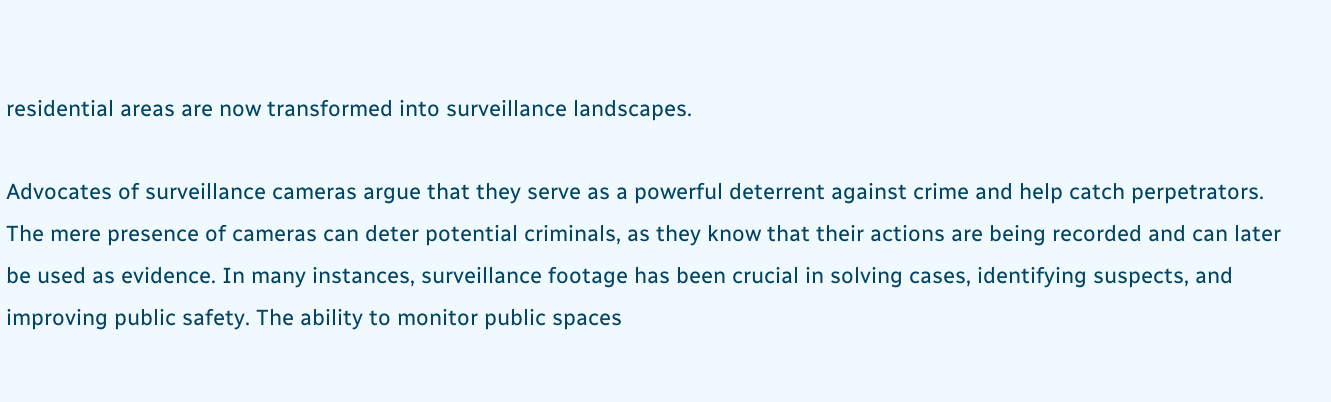residential areas are now transformed into surveillance landscapes.

Advocates of surveillance cameras argue that they serve as a powerful deterrent against crime and help catch perpetrators. The mere presence of cameras can deter potential criminals, as they know that their actions are being recorded and can later be used as evidence. In many instances, surveillance footage has been crucial in solving cases, identifying suspects, and improving public safety. The ability to monitor public spaces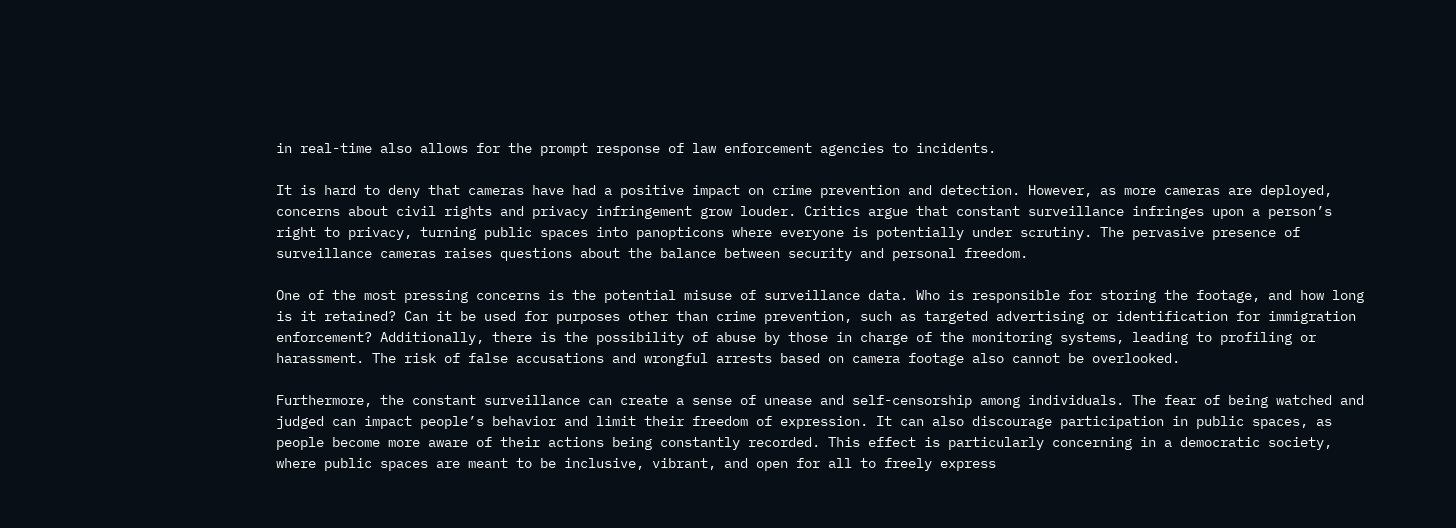in real-time also allows for the prompt response of law enforcement agencies to incidents.

It is hard to deny that cameras have had a positive impact on crime prevention and detection. However, as more cameras are deployed, concerns about civil rights and privacy infringement grow louder. Critics argue that constant surveillance infringes upon a person’s right to privacy, turning public spaces into panopticons where everyone is potentially under scrutiny. The pervasive presence of surveillance cameras raises questions about the balance between security and personal freedom.

One of the most pressing concerns is the potential misuse of surveillance data. Who is responsible for storing the footage, and how long is it retained? Can it be used for purposes other than crime prevention, such as targeted advertising or identification for immigration enforcement? Additionally, there is the possibility of abuse by those in charge of the monitoring systems, leading to profiling or harassment. The risk of false accusations and wrongful arrests based on camera footage also cannot be overlooked.

Furthermore, the constant surveillance can create a sense of unease and self-censorship among individuals. The fear of being watched and judged can impact people’s behavior and limit their freedom of expression. It can also discourage participation in public spaces, as people become more aware of their actions being constantly recorded. This effect is particularly concerning in a democratic society, where public spaces are meant to be inclusive, vibrant, and open for all to freely express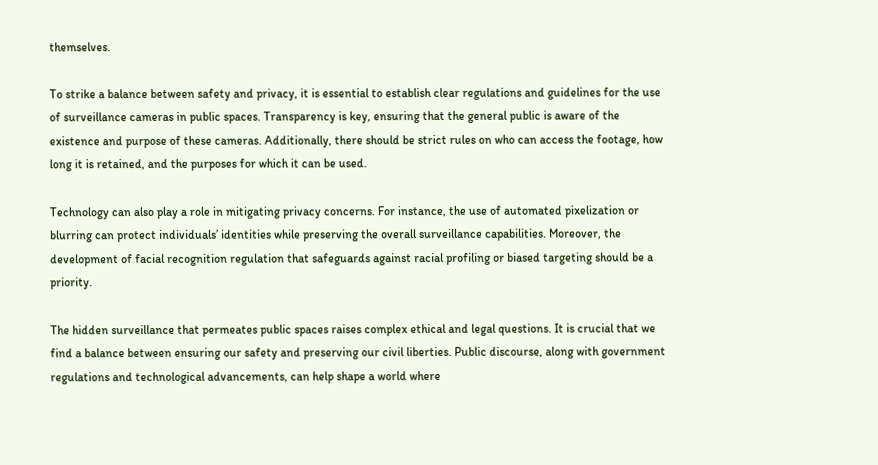themselves.

To strike a balance between safety and privacy, it is essential to establish clear regulations and guidelines for the use of surveillance cameras in public spaces. Transparency is key, ensuring that the general public is aware of the existence and purpose of these cameras. Additionally, there should be strict rules on who can access the footage, how long it is retained, and the purposes for which it can be used.

Technology can also play a role in mitigating privacy concerns. For instance, the use of automated pixelization or blurring can protect individuals’ identities while preserving the overall surveillance capabilities. Moreover, the development of facial recognition regulation that safeguards against racial profiling or biased targeting should be a priority.

The hidden surveillance that permeates public spaces raises complex ethical and legal questions. It is crucial that we find a balance between ensuring our safety and preserving our civil liberties. Public discourse, along with government regulations and technological advancements, can help shape a world where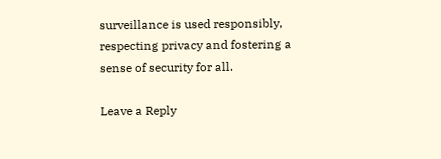surveillance is used responsibly, respecting privacy and fostering a sense of security for all.

Leave a Reply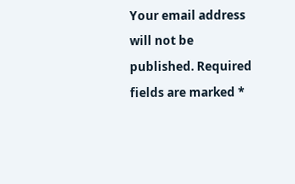Your email address will not be published. Required fields are marked *